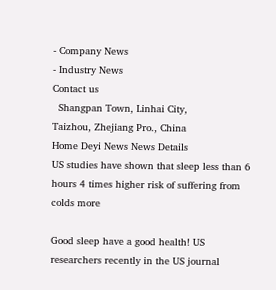- Company News
- Industry News
Contact us
  Shangpan Town, Linhai City,
Taizhou, Zhejiang Pro., China
Home Deyi News News Details
US studies have shown that sleep less than 6 hours 4 times higher risk of suffering from colds more

Good sleep have a good health! US researchers recently in the US journal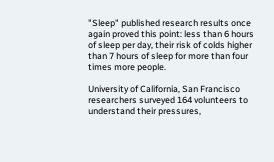"Sleep" published research results once again proved this point: less than 6 hours of sleep per day, their risk of colds higher than 7 hours of sleep for more than four times more people.

University of California, San Francisco researchers surveyed 164 volunteers to understand their pressures,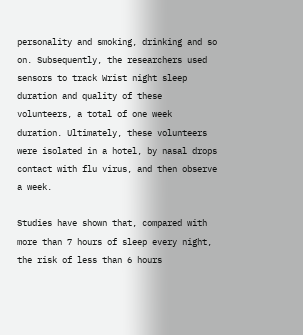personality and smoking, drinking and so on. Subsequently, the researchers used sensors to track Wrist night sleep duration and quality of these volunteers, a total of one week duration. Ultimately, these volunteers were isolated in a hotel, by nasal drops contact with flu virus, and then observe a week.

Studies have shown that, compared with more than 7 hours of sleep every night, the risk of less than 6 hours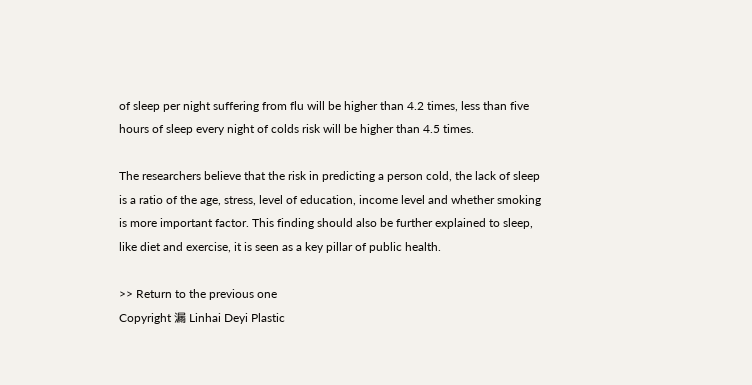of sleep per night suffering from flu will be higher than 4.2 times, less than five hours of sleep every night of colds risk will be higher than 4.5 times.

The researchers believe that the risk in predicting a person cold, the lack of sleep is a ratio of the age, stress, level of education, income level and whether smoking is more important factor. This finding should also be further explained to sleep, like diet and exercise, it is seen as a key pillar of public health.

>> Return to the previous one
Copyright 漏 Linhai Deyi Plastic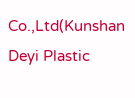Co.,Ltd(Kunshan Deyi Plastic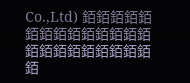Co.,Ltd) 銆銆銆銆銆銆銆銆銆銆銆銆銆銆銆銆銆銆銆銆銆銆銆銆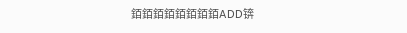銆銆銆銆銆銆銆銆ADD锛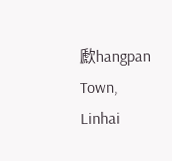歋hangpan Town, Linhai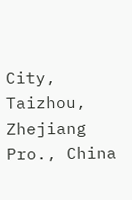City, Taizhou, Zhejiang Pro., China